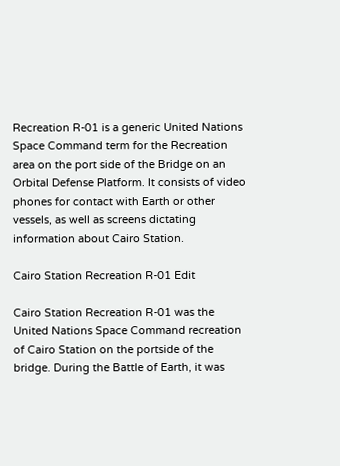Recreation R-01 is a generic United Nations Space Command term for the Recreation area on the port side of the Bridge on an Orbital Defense Platform. It consists of video phones for contact with Earth or other vessels, as well as screens dictating information about Cairo Station.

Cairo Station Recreation R-01 Edit

Cairo Station Recreation R-01 was the United Nations Space Command recreation of Cairo Station on the portside of the bridge. During the Battle of Earth, it was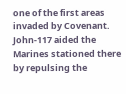one of the first areas invaded by Covenant. John-117 aided the Marines stationed there by repulsing the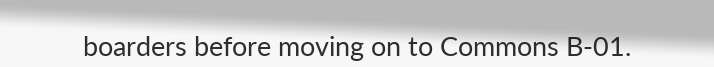boarders before moving on to Commons B-01.